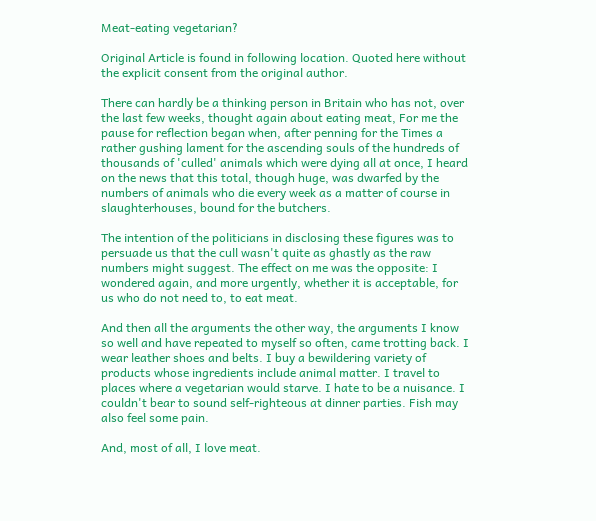Meat-eating vegetarian?

Original Article is found in following location. Quoted here without the explicit consent from the original author.

There can hardly be a thinking person in Britain who has not, over the last few weeks, thought again about eating meat, For me the pause for reflection began when, after penning for the Times a rather gushing lament for the ascending souls of the hundreds of thousands of 'culled' animals which were dying all at once, I heard on the news that this total, though huge, was dwarfed by the numbers of animals who die every week as a matter of course in slaughterhouses, bound for the butchers.

The intention of the politicians in disclosing these figures was to persuade us that the cull wasn't quite as ghastly as the raw numbers might suggest. The effect on me was the opposite: I wondered again, and more urgently, whether it is acceptable, for us who do not need to, to eat meat.

And then all the arguments the other way, the arguments I know so well and have repeated to myself so often, came trotting back. I wear leather shoes and belts. I buy a bewildering variety of products whose ingredients include animal matter. I travel to places where a vegetarian would starve. I hate to be a nuisance. I couldn't bear to sound self-righteous at dinner parties. Fish may also feel some pain.

And, most of all, I love meat.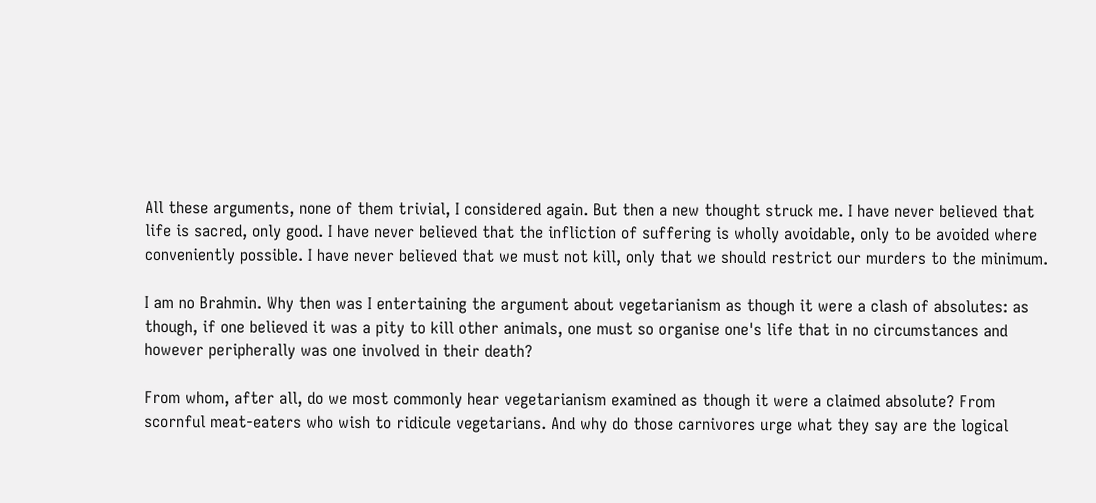All these arguments, none of them trivial, I considered again. But then a new thought struck me. I have never believed that life is sacred, only good. I have never believed that the infliction of suffering is wholly avoidable, only to be avoided where conveniently possible. I have never believed that we must not kill, only that we should restrict our murders to the minimum.

I am no Brahmin. Why then was I entertaining the argument about vegetarianism as though it were a clash of absolutes: as though, if one believed it was a pity to kill other animals, one must so organise one's life that in no circumstances and however peripherally was one involved in their death?

From whom, after all, do we most commonly hear vegetarianism examined as though it were a claimed absolute? From scornful meat-eaters who wish to ridicule vegetarians. And why do those carnivores urge what they say are the logical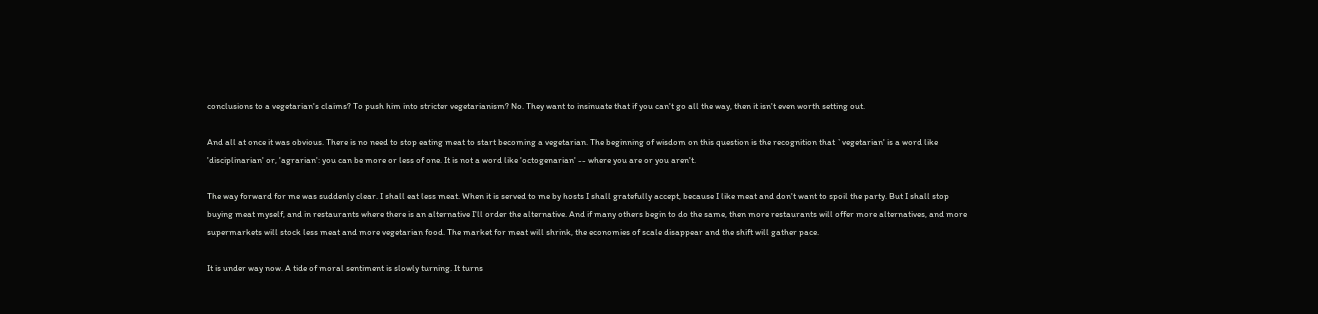conclusions to a vegetarian's claims? To push him into stricter vegetarianism? No. They want to insinuate that if you can't go all the way, then it isn't even worth setting out.

And all at once it was obvious. There is no need to stop eating meat to start becoming a vegetarian. The beginning of wisdom on this question is the recognition that `vegetarian' is a word like 'disciplinarian' or, 'agrarian': you can be more or less of one. It is not a word like 'octogenarian' -- where you are or you aren't.

The way forward for me was suddenly clear. I shall eat less meat. When it is served to me by hosts I shall gratefully accept, because I like meat and don't want to spoil the party. But I shall stop buying meat myself, and in restaurants where there is an alternative I'll order the alternative. And if many others begin to do the same, then more restaurants will offer more alternatives, and more supermarkets will stock less meat and more vegetarian food. The market for meat will shrink, the economies of scale disappear and the shift will gather pace.

It is under way now. A tide of moral sentiment is slowly turning. It turns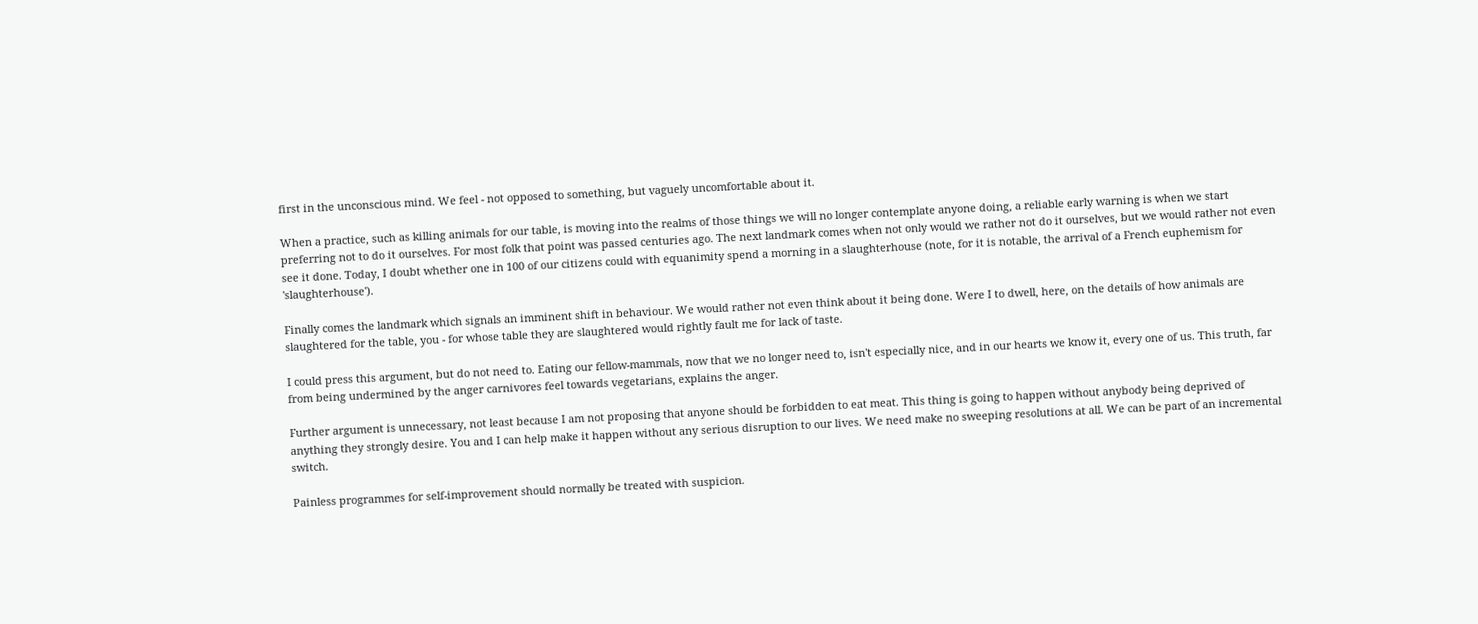first in the unconscious mind. We feel - not opposed to something, but vaguely uncomfortable about it.

When a practice, such as killing animals for our table, is moving into the realms of those things we will no longer contemplate anyone doing, a reliable early warning is when we start preferring not to do it ourselves. For most folk that point was passed centuries ago. The next landmark comes when not only would we rather not do it ourselves, but we would rather not even see it done. Today, I doubt whether one in 100 of our citizens could with equanimity spend a morning in a slaughterhouse (note, for it is notable, the arrival of a French euphemism for 'slaughterhouse').

Finally comes the landmark which signals an imminent shift in behaviour. We would rather not even think about it being done. Were I to dwell, here, on the details of how animals are slaughtered for the table, you - for whose table they are slaughtered would rightly fault me for lack of taste.

I could press this argument, but do not need to. Eating our fellow-mammals, now that we no longer need to, isn't especially nice, and in our hearts we know it, every one of us. This truth, far from being undermined by the anger carnivores feel towards vegetarians, explains the anger.

Further argument is unnecessary, not least because I am not proposing that anyone should be forbidden to eat meat. This thing is going to happen without anybody being deprived of anything they strongly desire. You and I can help make it happen without any serious disruption to our lives. We need make no sweeping resolutions at all. We can be part of an incremental switch.

Painless programmes for self-improvement should normally be treated with suspicion.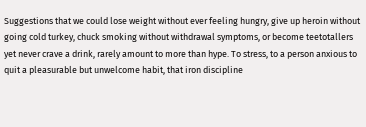Suggestions that we could lose weight without ever feeling hungry, give up heroin without going cold turkey, chuck smoking without withdrawal symptoms, or become teetotallers yet never crave a drink, rarely amount to more than hype. To stress, to a person anxious to quit a pleasurable but unwelcome habit, that iron discipline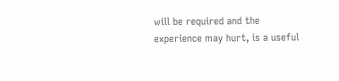will be required and the experience may hurt, is a useful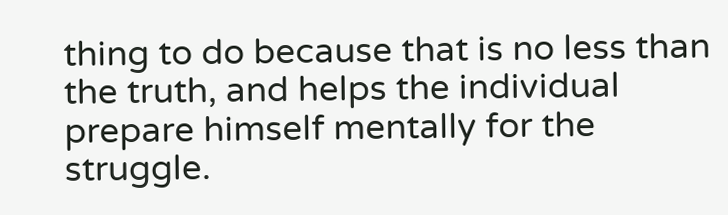thing to do because that is no less than the truth, and helps the individual prepare himself mentally for the struggle.